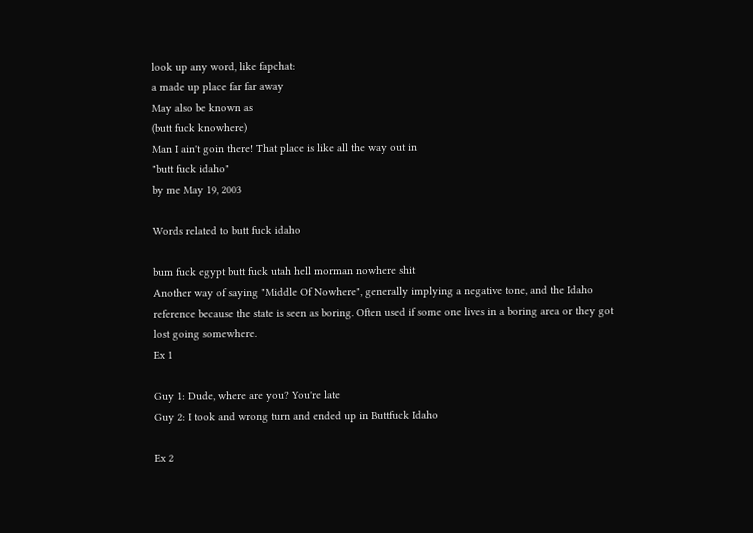look up any word, like fapchat:
a made up place far far away
May also be known as
(butt fuck knowhere)
Man I ain't goin there! That place is like all the way out in
"butt fuck idaho"
by me May 19, 2003

Words related to butt fuck idaho

bum fuck egypt butt fuck utah hell morman nowhere shit
Another way of saying "Middle Of Nowhere", generally implying a negative tone, and the Idaho reference because the state is seen as boring. Often used if some one lives in a boring area or they got lost going somewhere.
Ex 1

Guy 1: Dude, where are you? You're late
Guy 2: I took and wrong turn and ended up in Buttfuck Idaho

Ex 2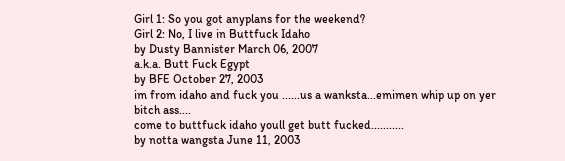Girl 1: So you got anyplans for the weekend?
Girl 2: No, I live in Buttfuck Idaho
by Dusty Bannister March 06, 2007
a.k.a. Butt Fuck Egypt
by BFE October 27, 2003
im from idaho and fuck you ......us a wanksta...emimen whip up on yer bitch ass....
come to buttfuck idaho youll get butt fucked...........
by notta wangsta June 11, 2003